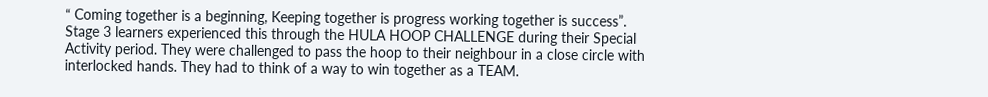“ Coming together is a beginning, Keeping together is progress working together is success”.
Stage 3 learners experienced this through the HULA HOOP CHALLENGE during their Special Activity period. They were challenged to pass the hoop to their neighbour in a close circle with interlocked hands. They had to think of a way to win together as a TEAM.